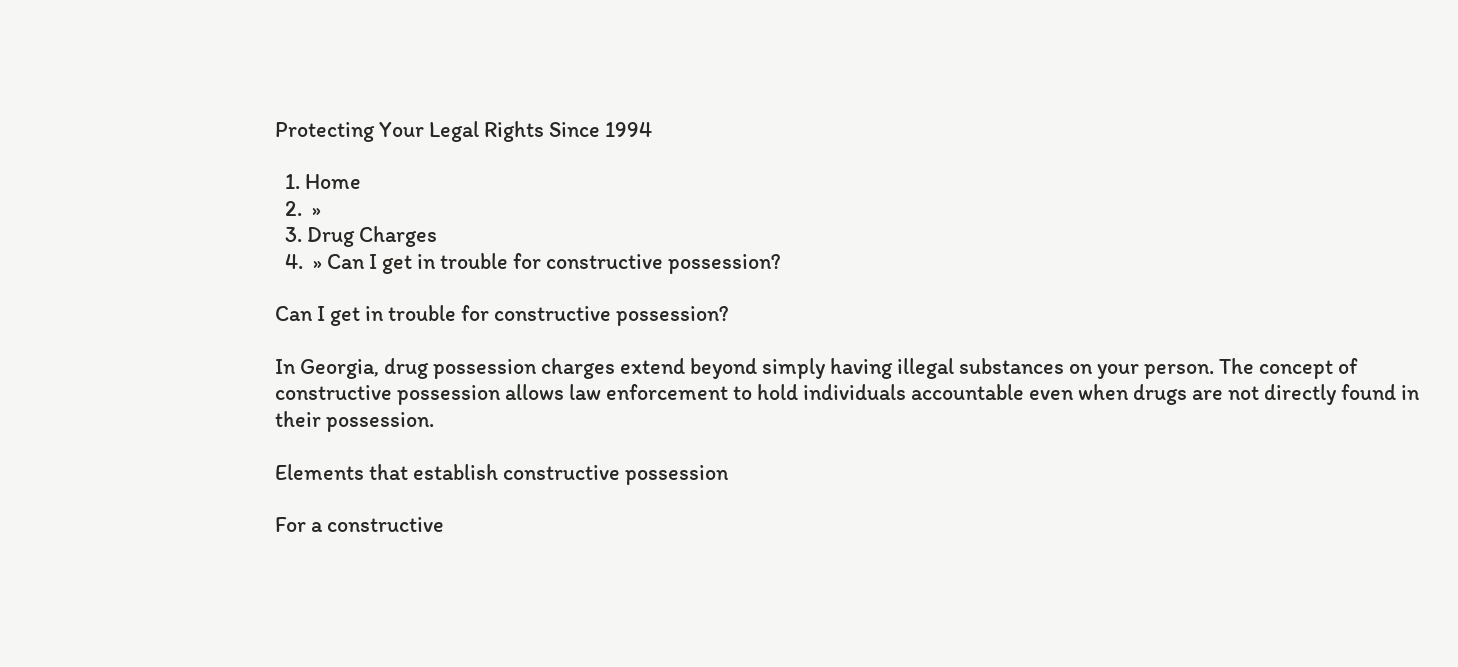Protecting Your Legal Rights Since 1994

  1. Home
  2.  »
  3. Drug Charges
  4.  » Can I get in trouble for constructive possession?

Can I get in trouble for constructive possession?

In Georgia, drug possession charges extend beyond simply having illegal substances on your person. The concept of constructive possession allows law enforcement to hold individuals accountable even when drugs are not directly found in their possession.

Elements that establish constructive possession

For a constructive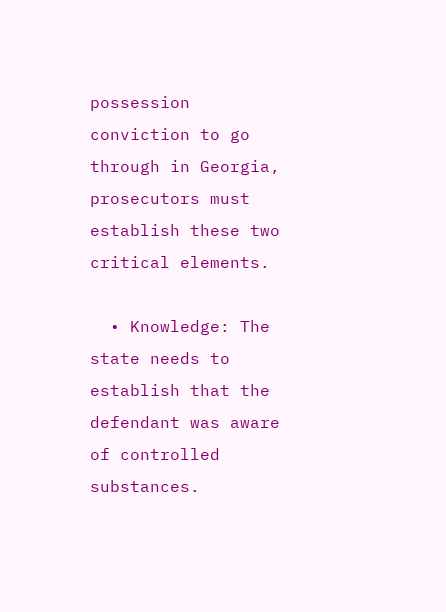possession conviction to go through in Georgia, prosecutors must establish these two critical elements.

  • Knowledge: The state needs to establish that the defendant was aware of controlled substances.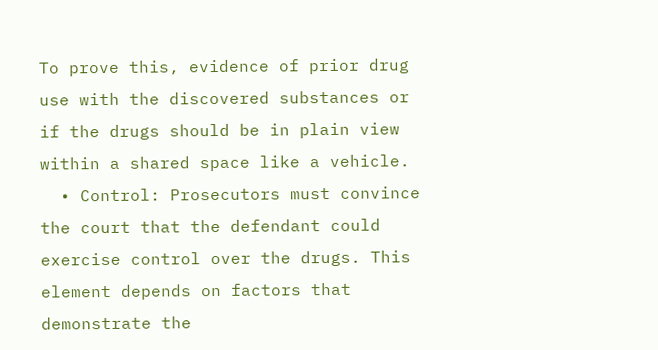To prove this, evidence of prior drug use with the discovered substances or if the drugs should be in plain view within a shared space like a vehicle.
  • Control: Prosecutors must convince the court that the defendant could exercise control over the drugs. This element depends on factors that demonstrate the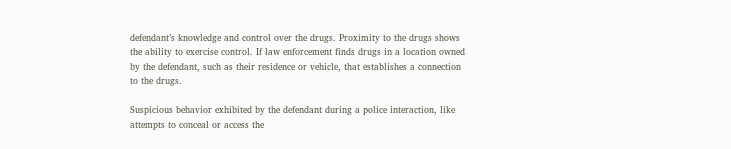defendant’s knowledge and control over the drugs. Proximity to the drugs shows the ability to exercise control. If law enforcement finds drugs in a location owned by the defendant, such as their residence or vehicle, that establishes a connection to the drugs.

Suspicious behavior exhibited by the defendant during a police interaction, like attempts to conceal or access the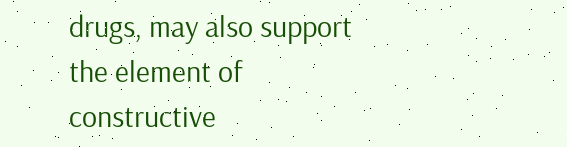drugs, may also support the element of constructive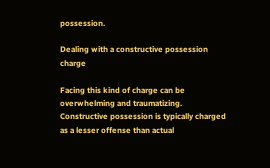possession.

Dealing with a constructive possession charge

Facing this kind of charge can be overwhelming and traumatizing. Constructive possession is typically charged as a lesser offense than actual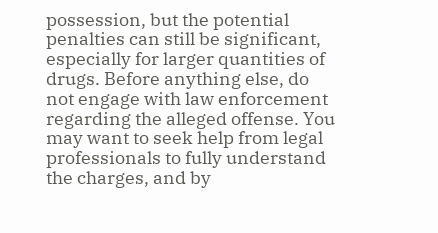possession, but the potential penalties can still be significant, especially for larger quantities of drugs. Before anything else, do not engage with law enforcement regarding the alleged offense. You may want to seek help from legal professionals to fully understand the charges, and by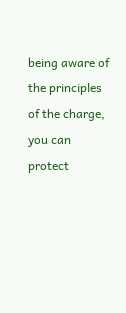being aware of the principles of the charge, you can protect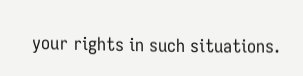your rights in such situations.